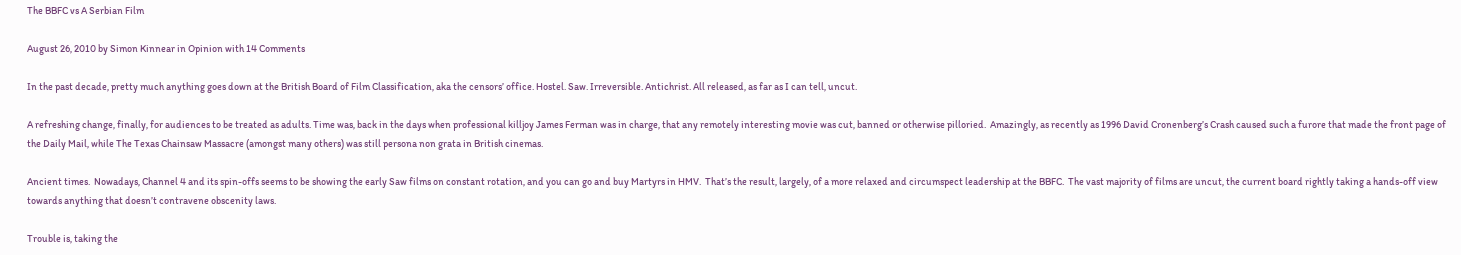The BBFC vs A Serbian Film

August 26, 2010 by Simon Kinnear in Opinion with 14 Comments

In the past decade, pretty much anything goes down at the British Board of Film Classification, aka the censors’ office. Hostel. Saw. Irreversible. Antichrist. All released, as far as I can tell, uncut.

A refreshing change, finally, for audiences to be treated as adults. Time was, back in the days when professional killjoy James Ferman was in charge, that any remotely interesting movie was cut, banned or otherwise pilloried.  Amazingly, as recently as 1996 David Cronenberg’s Crash caused such a furore that made the front page of the Daily Mail, while The Texas Chainsaw Massacre (amongst many others) was still persona non grata in British cinemas.

Ancient times.  Nowadays, Channel 4 and its spin-offs seems to be showing the early Saw films on constant rotation, and you can go and buy Martyrs in HMV.  That’s the result, largely, of a more relaxed and circumspect leadership at the BBFC.  The vast majority of films are uncut, the current board rightly taking a hands-off view towards anything that doesn’t contravene obscenity laws.

Trouble is, taking the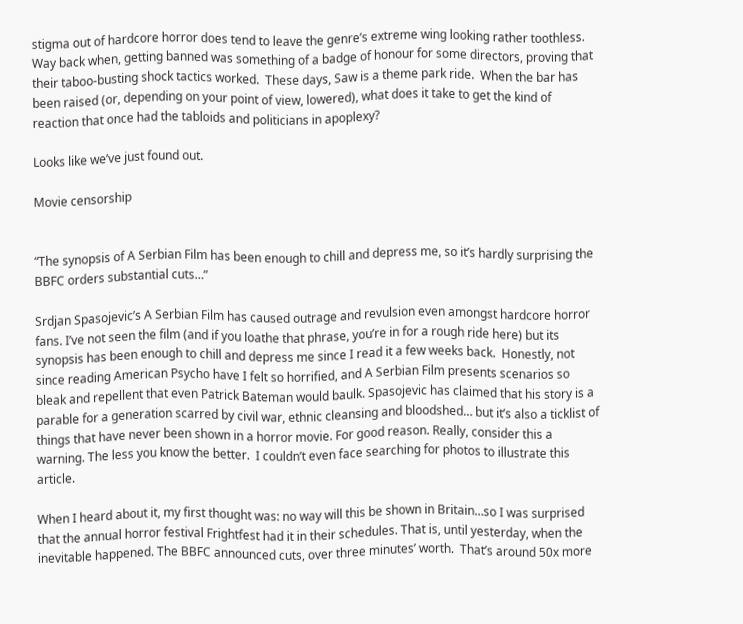stigma out of hardcore horror does tend to leave the genre’s extreme wing looking rather toothless. Way back when, getting banned was something of a badge of honour for some directors, proving that their taboo-busting shock tactics worked.  These days, Saw is a theme park ride.  When the bar has been raised (or, depending on your point of view, lowered), what does it take to get the kind of reaction that once had the tabloids and politicians in apoplexy?

Looks like we’ve just found out.

Movie censorship


“The synopsis of A Serbian Film has been enough to chill and depress me, so it’s hardly surprising the BBFC orders substantial cuts…”

Srdjan Spasojevic’s A Serbian Film has caused outrage and revulsion even amongst hardcore horror fans. I’ve not seen the film (and if you loathe that phrase, you’re in for a rough ride here) but its synopsis has been enough to chill and depress me since I read it a few weeks back.  Honestly, not since reading American Psycho have I felt so horrified, and A Serbian Film presents scenarios so bleak and repellent that even Patrick Bateman would baulk. Spasojevic has claimed that his story is a parable for a generation scarred by civil war, ethnic cleansing and bloodshed… but it’s also a ticklist of things that have never been shown in a horror movie. For good reason. Really, consider this a warning. The less you know the better.  I couldn’t even face searching for photos to illustrate this article.

When I heard about it, my first thought was: no way will this be shown in Britain…so I was surprised that the annual horror festival Frightfest had it in their schedules. That is, until yesterday, when the inevitable happened. The BBFC announced cuts, over three minutes’ worth.  That’s around 50x more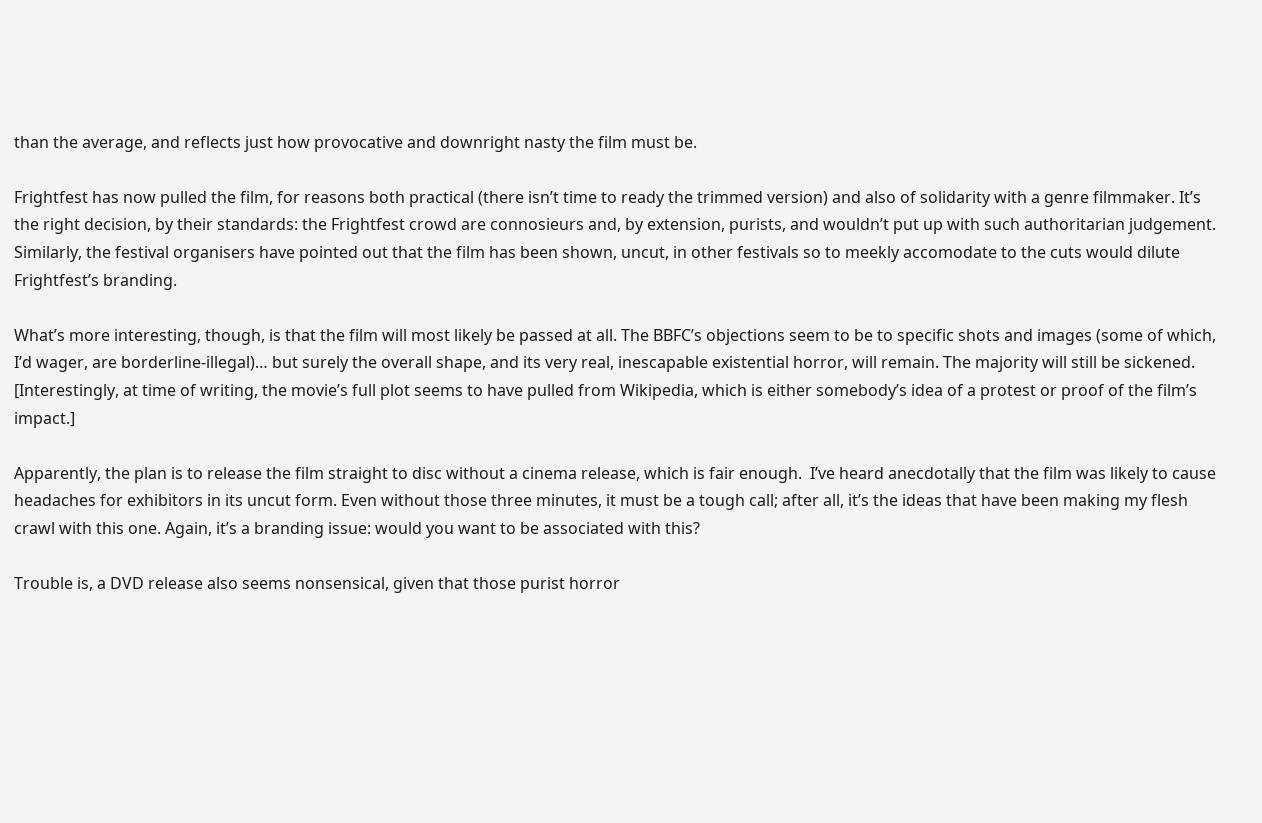than the average, and reflects just how provocative and downright nasty the film must be.

Frightfest has now pulled the film, for reasons both practical (there isn’t time to ready the trimmed version) and also of solidarity with a genre filmmaker. It’s the right decision, by their standards: the Frightfest crowd are connosieurs and, by extension, purists, and wouldn’t put up with such authoritarian judgement.  Similarly, the festival organisers have pointed out that the film has been shown, uncut, in other festivals so to meekly accomodate to the cuts would dilute Frightfest’s branding.

What’s more interesting, though, is that the film will most likely be passed at all. The BBFC’s objections seem to be to specific shots and images (some of which, I’d wager, are borderline-illegal)… but surely the overall shape, and its very real, inescapable existential horror, will remain. The majority will still be sickened.  [Interestingly, at time of writing, the movie’s full plot seems to have pulled from Wikipedia, which is either somebody’s idea of a protest or proof of the film’s impact.]

Apparently, the plan is to release the film straight to disc without a cinema release, which is fair enough.  I’ve heard anecdotally that the film was likely to cause headaches for exhibitors in its uncut form. Even without those three minutes, it must be a tough call; after all, it’s the ideas that have been making my flesh crawl with this one. Again, it’s a branding issue: would you want to be associated with this?

Trouble is, a DVD release also seems nonsensical, given that those purist horror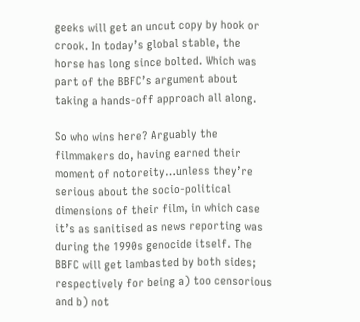geeks will get an uncut copy by hook or crook. In today’s global stable, the horse has long since bolted. Which was part of the BBFC’s argument about taking a hands-off approach all along.

So who wins here? Arguably the filmmakers do, having earned their moment of notoreity…unless they’re serious about the socio-political dimensions of their film, in which case it’s as sanitised as news reporting was during the 1990s genocide itself. The BBFC will get lambasted by both sides; respectively for being a) too censorious and b) not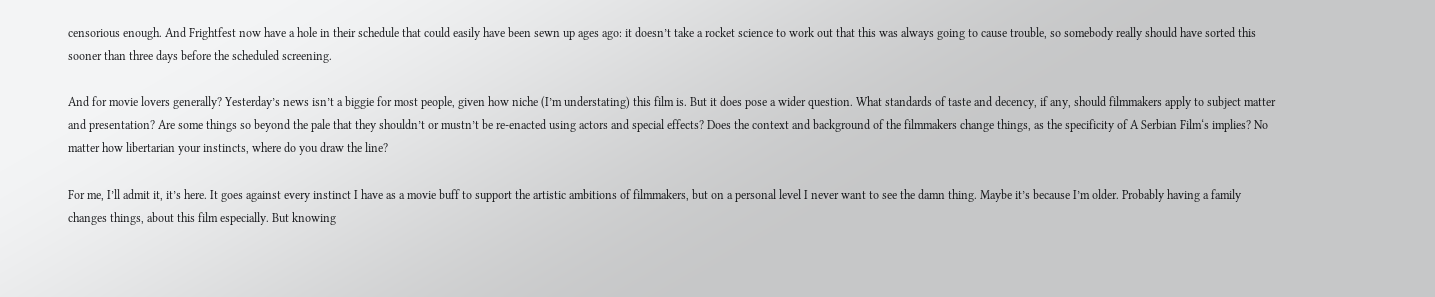censorious enough. And Frightfest now have a hole in their schedule that could easily have been sewn up ages ago: it doesn’t take a rocket science to work out that this was always going to cause trouble, so somebody really should have sorted this sooner than three days before the scheduled screening.

And for movie lovers generally? Yesterday’s news isn’t a biggie for most people, given how niche (I’m understating) this film is. But it does pose a wider question. What standards of taste and decency, if any, should filmmakers apply to subject matter and presentation? Are some things so beyond the pale that they shouldn’t or mustn’t be re-enacted using actors and special effects? Does the context and background of the filmmakers change things, as the specificity of A Serbian Film‘s implies? No matter how libertarian your instincts, where do you draw the line?

For me, I’ll admit it, it’s here. It goes against every instinct I have as a movie buff to support the artistic ambitions of filmmakers, but on a personal level I never want to see the damn thing. Maybe it’s because I’m older. Probably having a family changes things, about this film especially. But knowing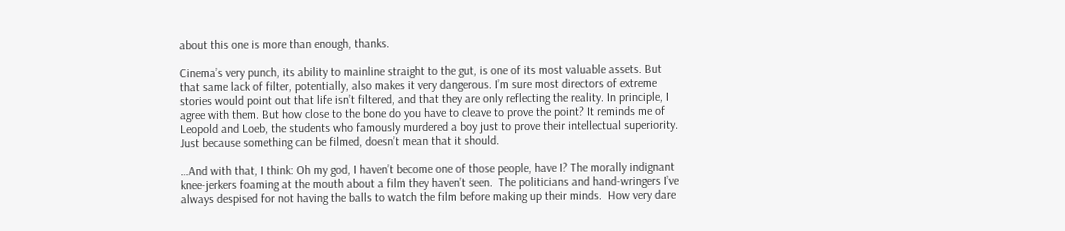about this one is more than enough, thanks.

Cinema’s very punch, its ability to mainline straight to the gut, is one of its most valuable assets. But that same lack of filter, potentially, also makes it very dangerous. I’m sure most directors of extreme stories would point out that life isn’t filtered, and that they are only reflecting the reality. In principle, I agree with them. But how close to the bone do you have to cleave to prove the point? It reminds me of Leopold and Loeb, the students who famously murdered a boy just to prove their intellectual superiority. Just because something can be filmed, doesn’t mean that it should.

…And with that, I think: Oh my god, I haven’t become one of those people, have I? The morally indignant knee-jerkers foaming at the mouth about a film they haven’t seen.  The politicians and hand-wringers I’ve always despised for not having the balls to watch the film before making up their minds.  How very dare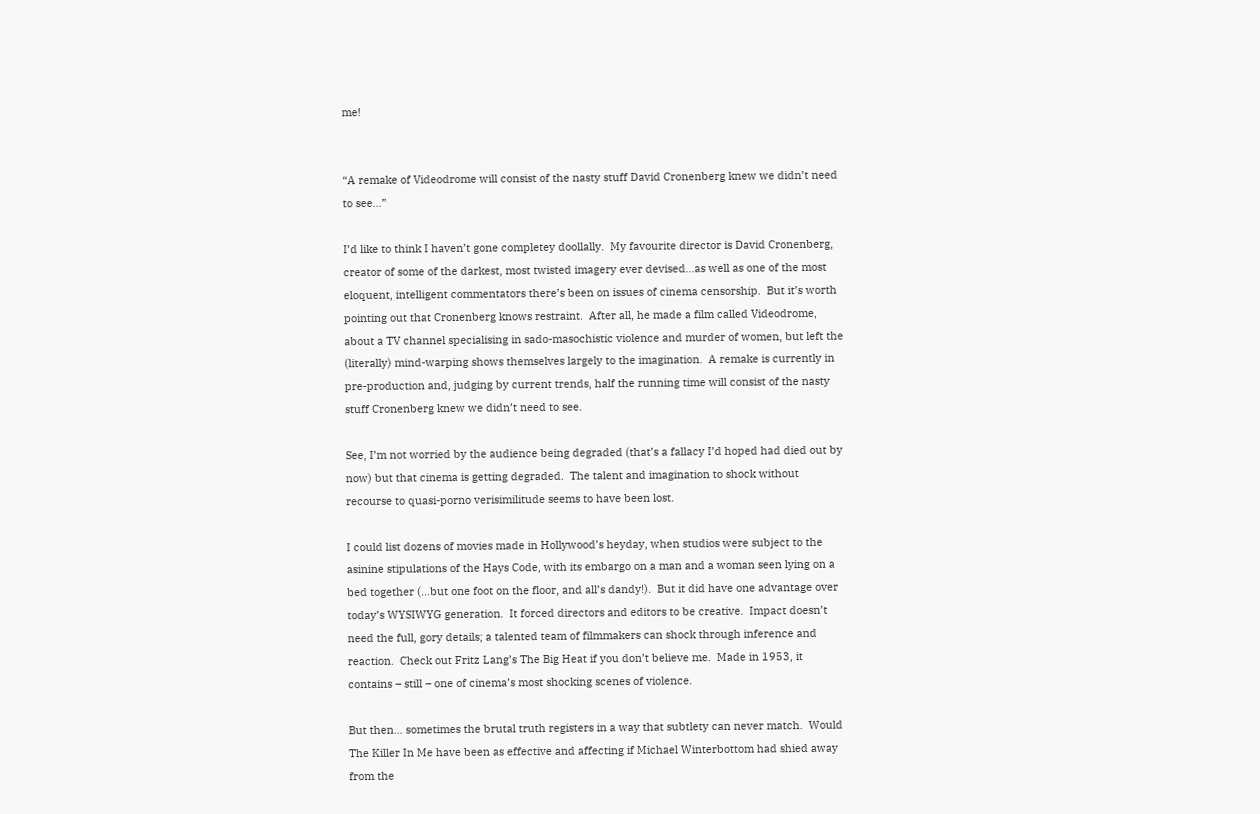me!


“A remake of Videodrome will consist of the nasty stuff David Cronenberg knew we didn’t need to see…”

I’d like to think I haven’t gone completey doollally.  My favourite director is David Cronenberg, creator of some of the darkest, most twisted imagery ever devised…as well as one of the most eloquent, intelligent commentators there’s been on issues of cinema censorship.  But it’s worth pointing out that Cronenberg knows restraint.  After all, he made a film called Videodrome, about a TV channel specialising in sado-masochistic violence and murder of women, but left the (literally) mind-warping shows themselves largely to the imagination.  A remake is currently in pre-production and, judging by current trends, half the running time will consist of the nasty stuff Cronenberg knew we didn’t need to see.

See, I’m not worried by the audience being degraded (that’s a fallacy I’d hoped had died out by now) but that cinema is getting degraded.  The talent and imagination to shock without recourse to quasi-porno verisimilitude seems to have been lost.

I could list dozens of movies made in Hollywood’s heyday, when studios were subject to the asinine stipulations of the Hays Code, with its embargo on a man and a woman seen lying on a bed together (…but one foot on the floor, and all’s dandy!).  But it did have one advantage over today’s WYSIWYG generation.  It forced directors and editors to be creative.  Impact doesn’t need the full, gory details; a talented team of filmmakers can shock through inference and reaction.  Check out Fritz Lang’s The Big Heat if you don’t believe me.  Made in 1953, it contains – still – one of cinema’s most shocking scenes of violence.

But then… sometimes the brutal truth registers in a way that subtlety can never match.  Would The Killer In Me have been as effective and affecting if Michael Winterbottom had shied away from the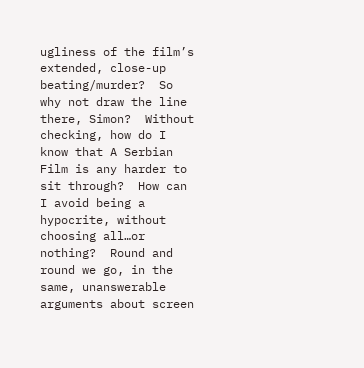ugliness of the film’s extended, close-up beating/murder?  So why not draw the line there, Simon?  Without checking, how do I know that A Serbian Film is any harder to sit through?  How can I avoid being a hypocrite, without choosing all…or nothing?  Round and round we go, in the same, unanswerable arguments about screen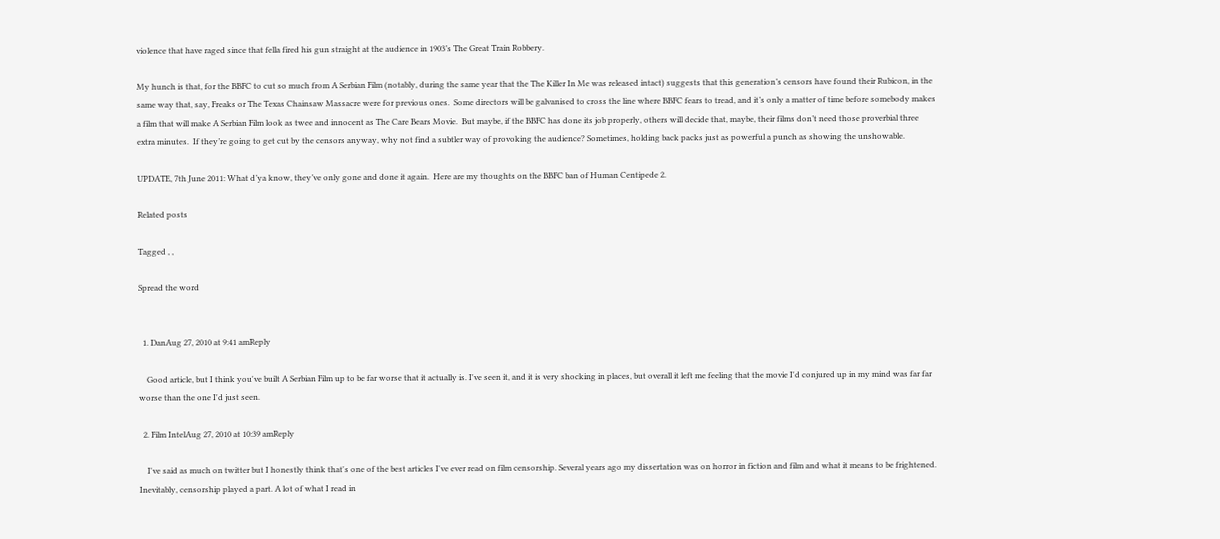violence that have raged since that fella fired his gun straight at the audience in 1903’s The Great Train Robbery.

My hunch is that, for the BBFC to cut so much from A Serbian Film (notably, during the same year that the The Killer In Me was released intact) suggests that this generation’s censors have found their Rubicon, in the same way that, say, Freaks or The Texas Chainsaw Massacre were for previous ones.  Some directors will be galvanised to cross the line where BBFC fears to tread, and it’s only a matter of time before somebody makes a film that will make A Serbian Film look as twee and innocent as The Care Bears Movie.  But maybe, if the BBFC has done its job properly, others will decide that, maybe, their films don’t need those proverbial three extra minutes.  If they’re going to get cut by the censors anyway, why not find a subtler way of provoking the audience? Sometimes, holding back packs just as powerful a punch as showing the unshowable.

UPDATE, 7th June 2011: What d’ya know, they’ve only gone and done it again.  Here are my thoughts on the BBFC ban of Human Centipede 2.

Related posts

Tagged , ,

Spread the word


  1. DanAug 27, 2010 at 9:41 amReply

    Good article, but I think you've built A Serbian Film up to be far worse that it actually is. I've seen it, and it is very shocking in places, but overall it left me feeling that the movie I'd conjured up in my mind was far far worse than the one I'd just seen.

  2. Film IntelAug 27, 2010 at 10:39 amReply

    I've said as much on twitter but I honestly think that's one of the best articles I've ever read on film censorship. Several years ago my dissertation was on horror in fiction and film and what it means to be frightened. Inevitably, censorship played a part. A lot of what I read in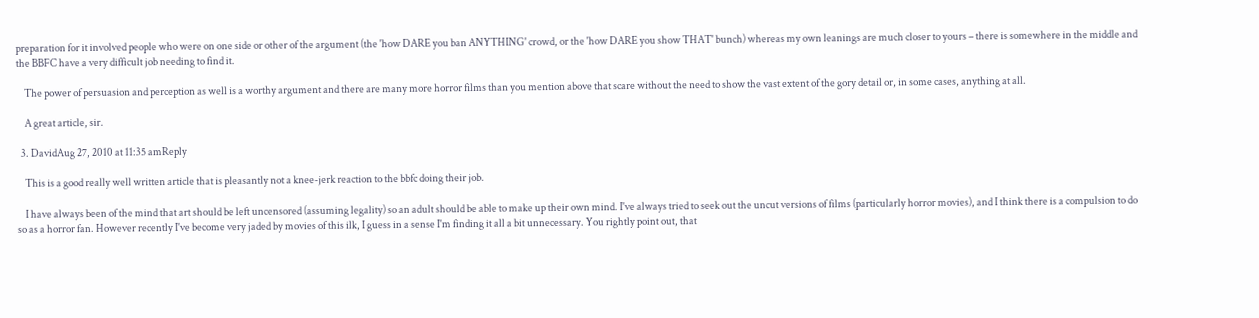preparation for it involved people who were on one side or other of the argument (the 'how DARE you ban ANYTHING' crowd, or the 'how DARE you show THAT' bunch) whereas my own leanings are much closer to yours – there is somewhere in the middle and the BBFC have a very difficult job needing to find it.

    The power of persuasion and perception as well is a worthy argument and there are many more horror films than you mention above that scare without the need to show the vast extent of the gory detail or, in some cases, anything at all.

    A great article, sir.

  3. DavidAug 27, 2010 at 11:35 amReply

    This is a good really well written article that is pleasantly not a knee-jerk reaction to the bbfc doing their job.

    I have always been of the mind that art should be left uncensored (assuming legality) so an adult should be able to make up their own mind. I've always tried to seek out the uncut versions of films (particularly horror movies), and I think there is a compulsion to do so as a horror fan. However recently I've become very jaded by movies of this ilk, I guess in a sense I'm finding it all a bit unnecessary. You rightly point out, that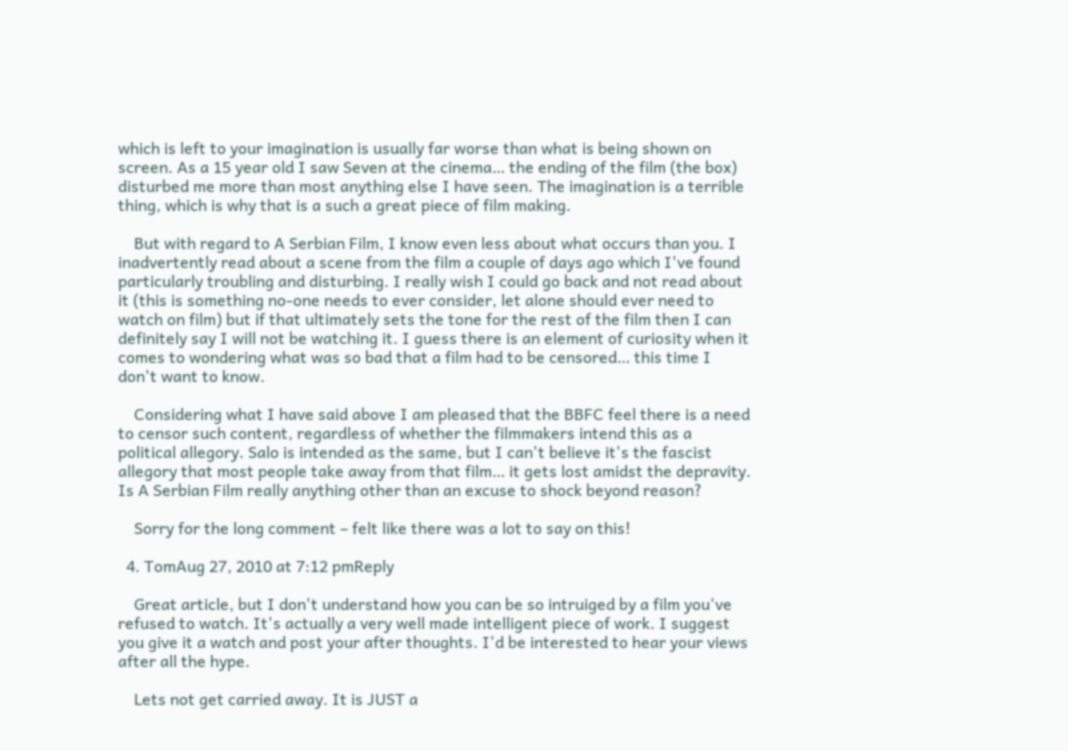which is left to your imagination is usually far worse than what is being shown on screen. As a 15 year old I saw Seven at the cinema… the ending of the film (the box) disturbed me more than most anything else I have seen. The imagination is a terrible thing, which is why that is a such a great piece of film making.

    But with regard to A Serbian Film, I know even less about what occurs than you. I inadvertently read about a scene from the film a couple of days ago which I've found particularly troubling and disturbing. I really wish I could go back and not read about it (this is something no-one needs to ever consider, let alone should ever need to watch on film) but if that ultimately sets the tone for the rest of the film then I can definitely say I will not be watching it. I guess there is an element of curiosity when it comes to wondering what was so bad that a film had to be censored… this time I don't want to know.

    Considering what I have said above I am pleased that the BBFC feel there is a need to censor such content, regardless of whether the filmmakers intend this as a political allegory. Salo is intended as the same, but I can't believe it's the fascist allegory that most people take away from that film… it gets lost amidst the depravity. Is A Serbian Film really anything other than an excuse to shock beyond reason?

    Sorry for the long comment – felt like there was a lot to say on this!

  4. TomAug 27, 2010 at 7:12 pmReply

    Great article, but I don't understand how you can be so intruiged by a film you've refused to watch. It's actually a very well made intelligent piece of work. I suggest you give it a watch and post your after thoughts. I'd be interested to hear your views after all the hype.

    Lets not get carried away. It is JUST a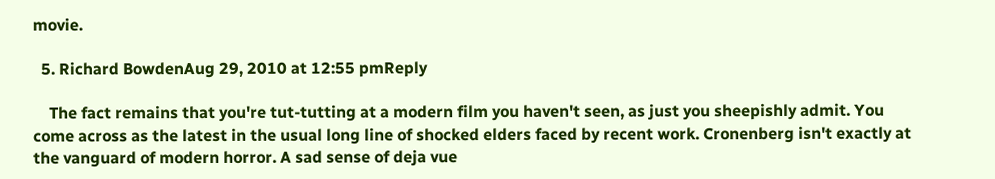movie.

  5. Richard BowdenAug 29, 2010 at 12:55 pmReply

    The fact remains that you're tut-tutting at a modern film you haven't seen, as just you sheepishly admit. You come across as the latest in the usual long line of shocked elders faced by recent work. Cronenberg isn't exactly at the vanguard of modern horror. A sad sense of deja vue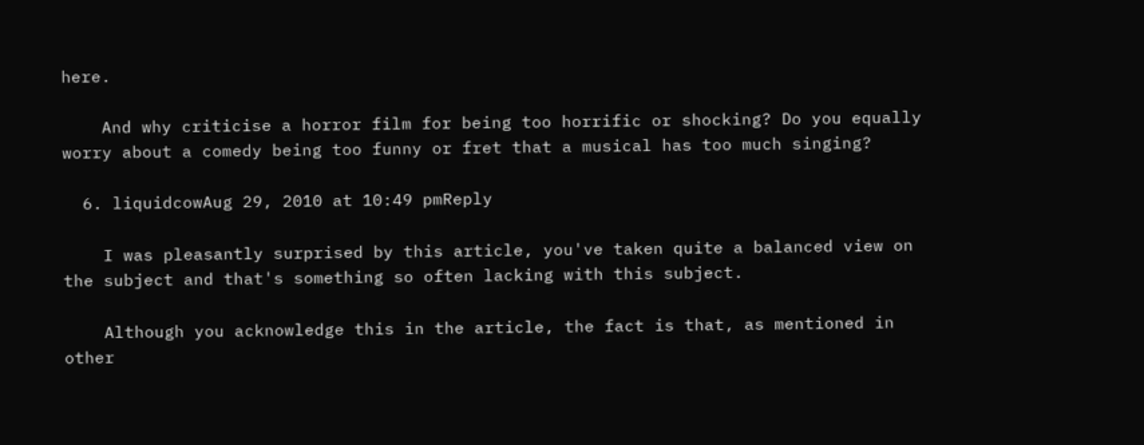here.

    And why criticise a horror film for being too horrific or shocking? Do you equally worry about a comedy being too funny or fret that a musical has too much singing?

  6. liquidcowAug 29, 2010 at 10:49 pmReply

    I was pleasantly surprised by this article, you've taken quite a balanced view on the subject and that's something so often lacking with this subject.

    Although you acknowledge this in the article, the fact is that, as mentioned in other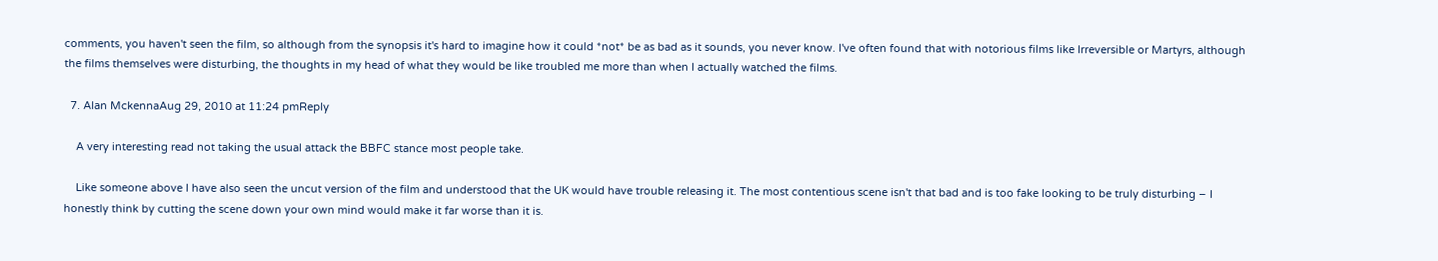comments, you haven't seen the film, so although from the synopsis it's hard to imagine how it could *not* be as bad as it sounds, you never know. I've often found that with notorious films like Irreversible or Martyrs, although the films themselves were disturbing, the thoughts in my head of what they would be like troubled me more than when I actually watched the films.

  7. Alan MckennaAug 29, 2010 at 11:24 pmReply

    A very interesting read not taking the usual attack the BBFC stance most people take.

    Like someone above I have also seen the uncut version of the film and understood that the UK would have trouble releasing it. The most contentious scene isn't that bad and is too fake looking to be truly disturbing – I honestly think by cutting the scene down your own mind would make it far worse than it is.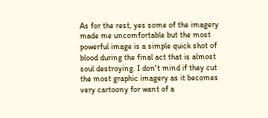As for the rest, yes some of the imagery made me uncomfortable but the most powerful image is a simple quick shot of blood during the final act that is almost soul destroying. I don't mind if they cut the most graphic imagery as it becomes very cartoony for want of a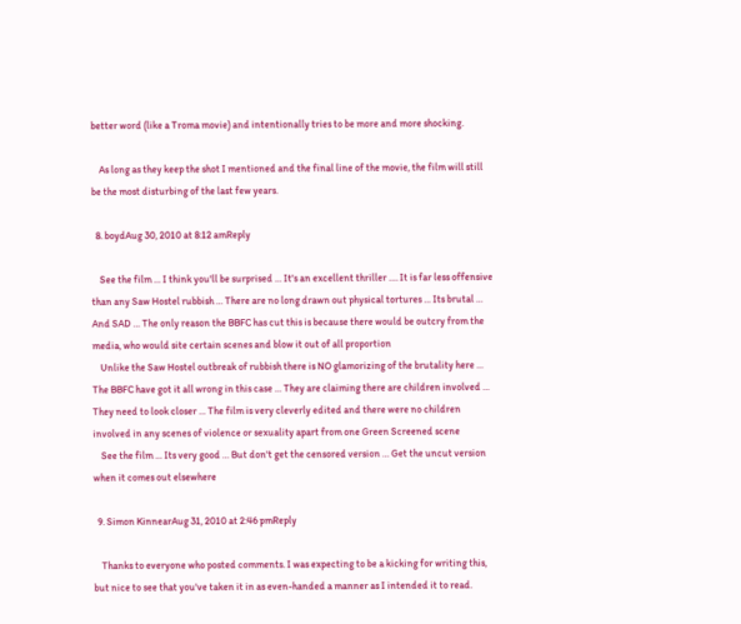better word (like a Troma movie) and intentionally tries to be more and more shocking.

    As long as they keep the shot I mentioned and the final line of the movie, the film will still be the most disturbing of the last few years.

  8. boydAug 30, 2010 at 8:12 amReply

    See the film … I think you'll be surprised … It's an excellent thriller …. It is far less offensive than any Saw Hostel rubbish … There are no long drawn out physical tortures … Its brutal … And SAD … The only reason the BBFC has cut this is because there would be outcry from the media, who would site certain scenes and blow it out of all proportion
    Unlike the Saw Hostel outbreak of rubbish there is NO glamorizing of the brutality here … The BBFC have got it all wrong in this case … They are claiming there are children involved … They need to look closer … The film is very cleverly edited and there were no children involved in any scenes of violence or sexuality apart from one Green Screened scene
    See the film … Its very good … But don't get the censored version … Get the uncut version when it comes out elsewhere

  9. Simon KinnearAug 31, 2010 at 2:46 pmReply

    Thanks to everyone who posted comments. I was expecting to be a kicking for writing this, but nice to see that you've taken it in as even-handed a manner as I intended it to read.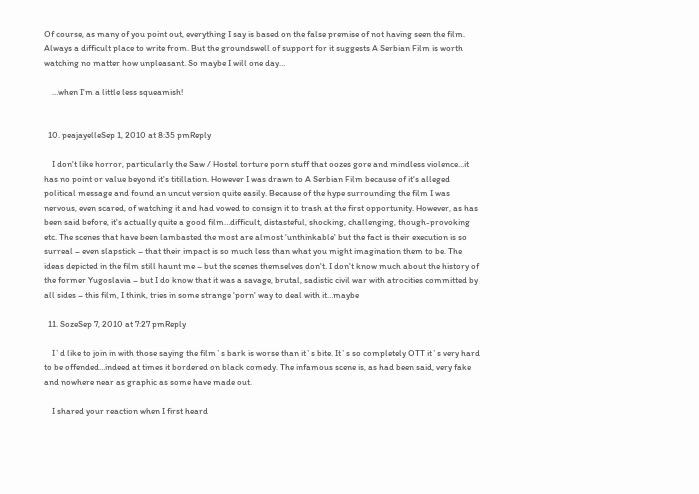Of course, as many of you point out, everything I say is based on the false premise of not having seen the film. Always a difficult place to write from. But the groundswell of support for it suggests A Serbian Film is worth watching no matter how unpleasant. So maybe I will one day…

    …when I'm a little less squeamish!


  10. peajayelleSep 1, 2010 at 8:35 pmReply

    I don't like horror, particularly the Saw / Hostel torture porn stuff that oozes gore and mindless violence…it has no point or value beyond it's titillation. However I was drawn to A Serbian Film because of it's alleged political message and found an uncut version quite easily. Because of the hype surrounding the film I was nervous, even scared, of watching it and had vowed to consign it to trash at the first opportunity. However, as has been said before, it's actually quite a good film…difficult, distasteful, shocking, challenging, though-provoking etc. The scenes that have been lambasted the most are almost 'unthinkable' but the fact is their execution is so surreal – even slapstick – that their impact is so much less than what you might imagination them to be. The ideas depicted in the film still haunt me – but the scenes themselves don't. I don't know much about the history of the former Yugoslavia – but I do know that it was a savage, brutal, sadistic civil war with atrocities committed by all sides – this film, I think, tries in some strange 'porn' way to deal with it…maybe

  11. SozeSep 7, 2010 at 7:27 pmReply

    I`d like to join in with those saying the film`s bark is worse than it`s bite. It`s so completely OTT it`s very hard to be offended…indeed at times it bordered on black comedy. The infamous scene is, as had been said, very fake and nowhere near as graphic as some have made out.

    I shared your reaction when I first heard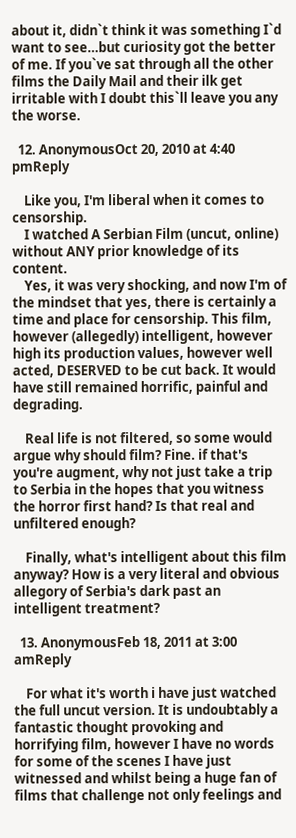about it, didn`t think it was something I`d want to see…but curiosity got the better of me. If you`ve sat through all the other films the Daily Mail and their ilk get irritable with I doubt this`ll leave you any the worse.

  12. AnonymousOct 20, 2010 at 4:40 pmReply

    Like you, I'm liberal when it comes to censorship.
    I watched A Serbian Film (uncut, online) without ANY prior knowledge of its content.
    Yes, it was very shocking, and now I'm of the mindset that yes, there is certainly a time and place for censorship. This film, however (allegedly) intelligent, however high its production values, however well acted, DESERVED to be cut back. It would have still remained horrific, painful and degrading.

    Real life is not filtered, so some would argue why should film? Fine. if that's you're augment, why not just take a trip to Serbia in the hopes that you witness the horror first hand? Is that real and unfiltered enough?

    Finally, what's intelligent about this film anyway? How is a very literal and obvious allegory of Serbia's dark past an intelligent treatment?

  13. AnonymousFeb 18, 2011 at 3:00 amReply

    For what it's worth i have just watched the full uncut version. It is undoubtably a fantastic thought provoking and horrifying film, however I have no words for some of the scenes I have just witnessed and whilst being a huge fan of films that challenge not only feelings and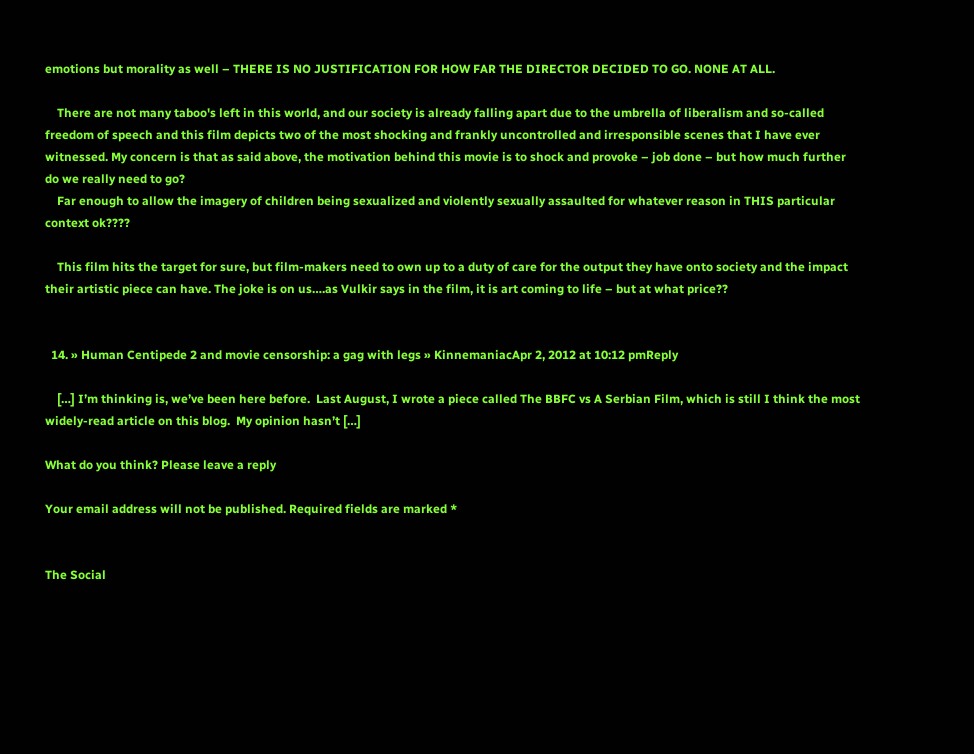emotions but morality as well – THERE IS NO JUSTIFICATION FOR HOW FAR THE DIRECTOR DECIDED TO GO. NONE AT ALL.

    There are not many taboo's left in this world, and our society is already falling apart due to the umbrella of liberalism and so-called freedom of speech and this film depicts two of the most shocking and frankly uncontrolled and irresponsible scenes that I have ever witnessed. My concern is that as said above, the motivation behind this movie is to shock and provoke – job done – but how much further do we really need to go?
    Far enough to allow the imagery of children being sexualized and violently sexually assaulted for whatever reason in THIS particular context ok????

    This film hits the target for sure, but film-makers need to own up to a duty of care for the output they have onto society and the impact their artistic piece can have. The joke is on us….as Vulkir says in the film, it is art coming to life – but at what price??


  14. » Human Centipede 2 and movie censorship: a gag with legs » KinnemaniacApr 2, 2012 at 10:12 pmReply

    […] I’m thinking is, we’ve been here before.  Last August, I wrote a piece called The BBFC vs A Serbian Film, which is still I think the most widely-read article on this blog.  My opinion hasn’t […]

What do you think? Please leave a reply

Your email address will not be published. Required fields are marked *


The Social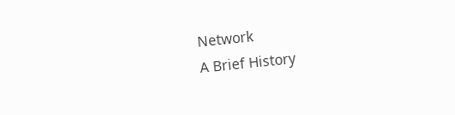Network
A Brief History